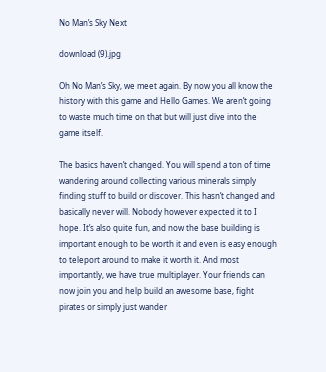No Man’s Sky Next

download (9).jpg

Oh No Man’s Sky, we meet again. By now you all know the history with this game and Hello Games. We aren’t going to waste much time on that but will just dive into the game itself.

The basics haven’t changed. You will spend a ton of time wandering around collecting various minerals simply finding stuff to build or discover. This hasn’t changed and basically never will. Nobody however expected it to I hope. It’s also quite fun, and now the base building is important enough to be worth it and even is easy enough to teleport around to make it worth it. And most importantly, we have true multiplayer. Your friends can now join you and help build an awesome base, fight pirates or simply just wander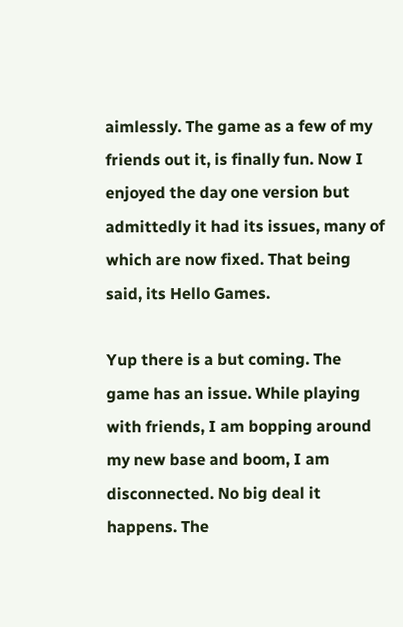aimlessly. The game as a few of my friends out it, is finally fun. Now I enjoyed the day one version but admittedly it had its issues, many of which are now fixed. That being said, its Hello Games.

Yup there is a but coming. The game has an issue. While playing with friends, I am bopping around my new base and boom, I am disconnected. No big deal it happens. The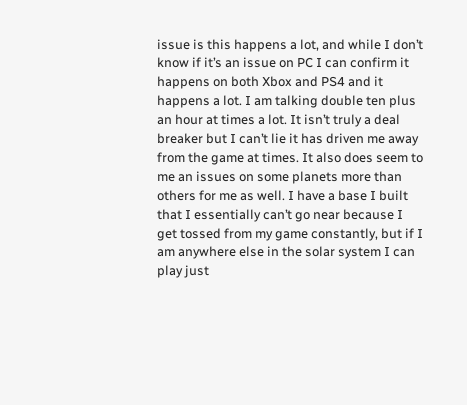issue is this happens a lot, and while I don’t know if it’s an issue on PC I can confirm it happens on both Xbox and PS4 and it happens a lot. I am talking double ten plus an hour at times a lot. It isn’t truly a deal breaker but I can’t lie it has driven me away from the game at times. It also does seem to me an issues on some planets more than others for me as well. I have a base I built that I essentially can’t go near because I get tossed from my game constantly, but if I am anywhere else in the solar system I can play just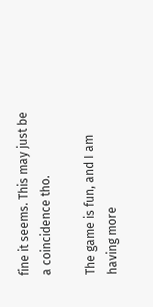fine it seems. This may just be a coincidence tho.

The game is fun, and I am having more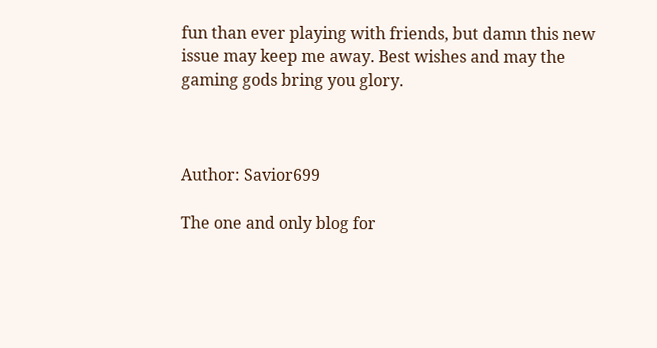fun than ever playing with friends, but damn this new issue may keep me away. Best wishes and may the gaming gods bring you glory.



Author: Savior699

The one and only blog for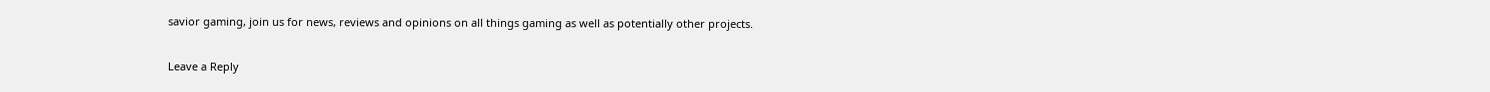savior gaming, join us for news, reviews and opinions on all things gaming as well as potentially other projects.

Leave a Reply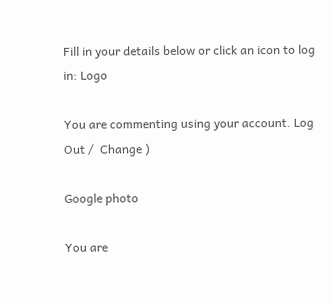Fill in your details below or click an icon to log in: Logo

You are commenting using your account. Log Out /  Change )

Google photo

You are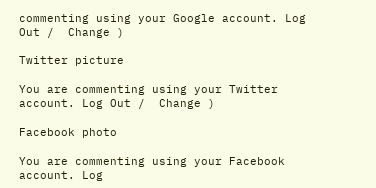commenting using your Google account. Log Out /  Change )

Twitter picture

You are commenting using your Twitter account. Log Out /  Change )

Facebook photo

You are commenting using your Facebook account. Log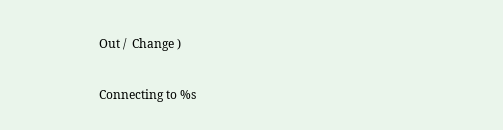Out /  Change )

Connecting to %s